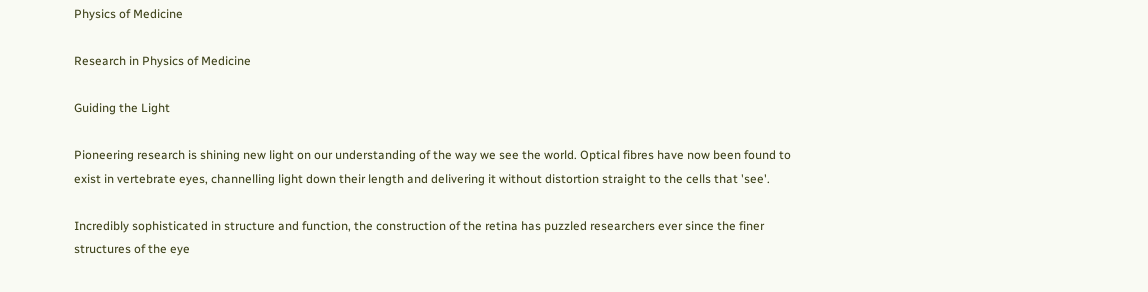Physics of Medicine

Research in Physics of Medicine

Guiding the Light

Pioneering research is shining new light on our understanding of the way we see the world. Optical fibres have now been found to exist in vertebrate eyes, channelling light down their length and delivering it without distortion straight to the cells that 'see'.

Incredibly sophisticated in structure and function, the construction of the retina has puzzled researchers ever since the finer structures of the eye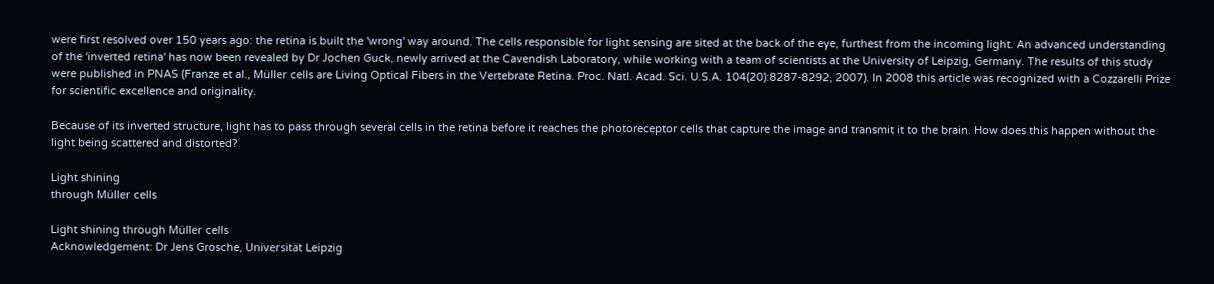were first resolved over 150 years ago: the retina is built the 'wrong' way around. The cells responsible for light sensing are sited at the back of the eye, furthest from the incoming light. An advanced understanding of the 'inverted retina' has now been revealed by Dr Jochen Guck, newly arrived at the Cavendish Laboratory, while working with a team of scientists at the University of Leipzig, Germany. The results of this study were published in PNAS (Franze et al., Müller cells are Living Optical Fibers in the Vertebrate Retina. Proc. Natl. Acad. Sci. U.S.A. 104(20):8287-8292, 2007). In 2008 this article was recognized with a Cozzarelli Prize for scientific excellence and originality.

Because of its inverted structure, light has to pass through several cells in the retina before it reaches the photoreceptor cells that capture the image and transmit it to the brain. How does this happen without the light being scattered and distorted?

Light shining
through Müller cells

Light shining through Müller cells
Acknowledgement: Dr Jens Grosche, Universität Leipzig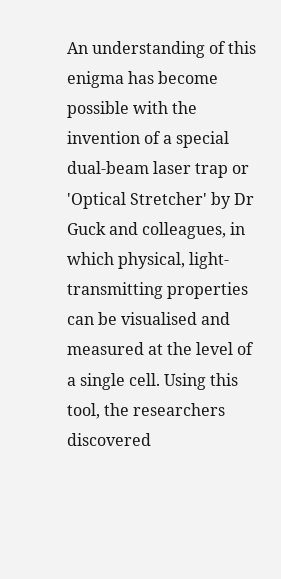An understanding of this enigma has become possible with the invention of a special dual-beam laser trap or 'Optical Stretcher' by Dr Guck and colleagues, in which physical, light-transmitting properties can be visualised and measured at the level of a single cell. Using this tool, the researchers discovered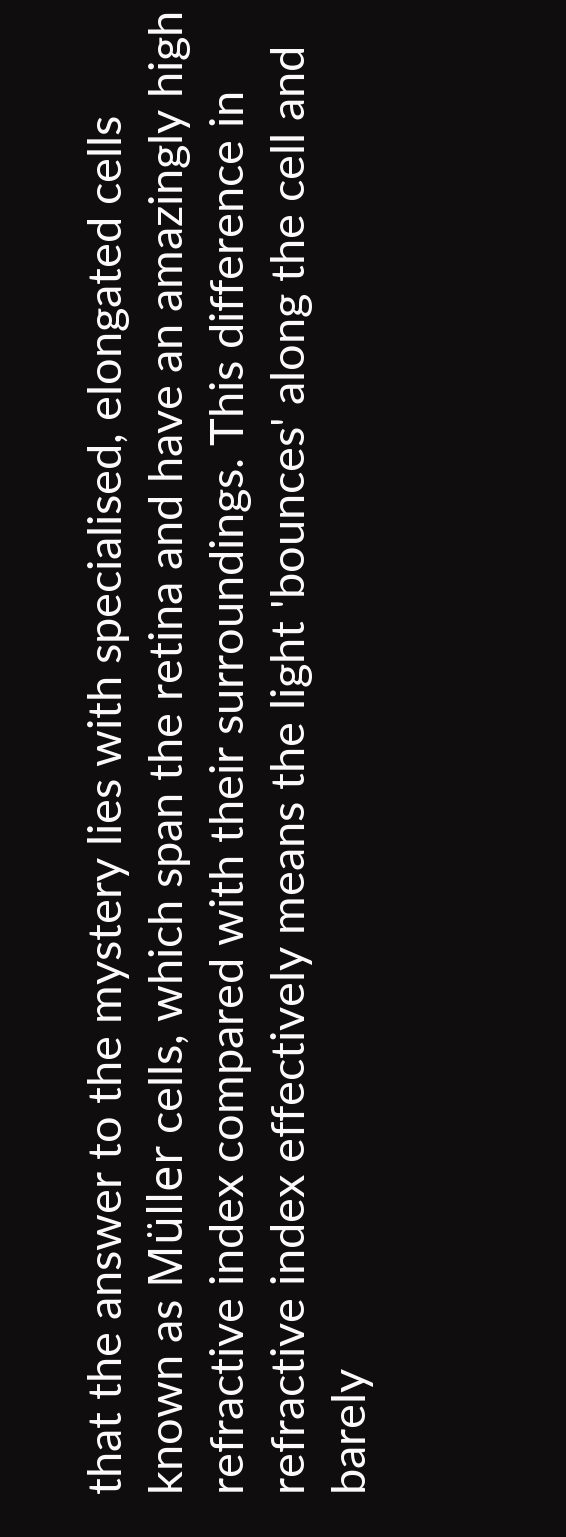that the answer to the mystery lies with specialised, elongated cells known as Müller cells, which span the retina and have an amazingly high refractive index compared with their surroundings. This difference in refractive index effectively means the light 'bounces' along the cell and barely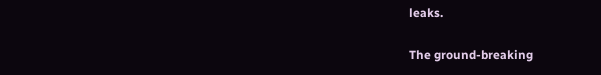leaks.

The ground-breaking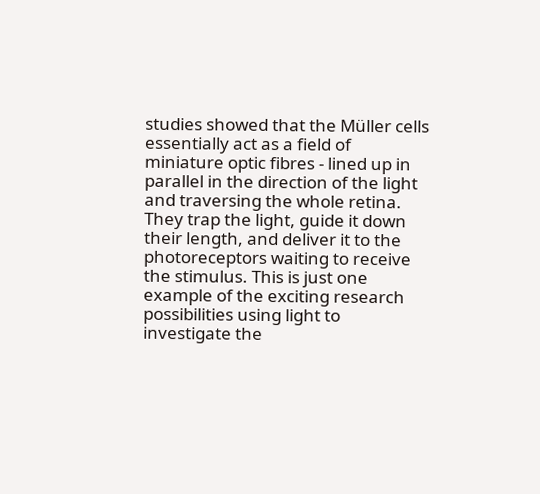studies showed that the Müller cells essentially act as a field of miniature optic fibres - lined up in parallel in the direction of the light and traversing the whole retina. They trap the light, guide it down their length, and deliver it to the photoreceptors waiting to receive the stimulus. This is just one example of the exciting research possibilities using light to investigate the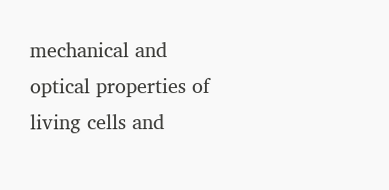mechanical and optical properties of living cells and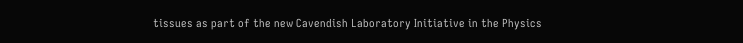tissues as part of the new Cavendish Laboratory Initiative in the Physics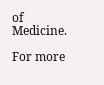of Medicine.

For more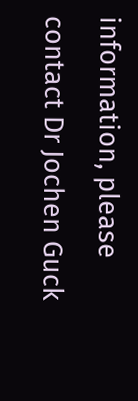information, please contact Dr Jochen Guck